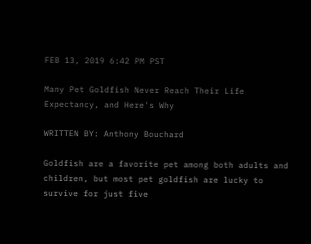FEB 13, 2019 6:42 PM PST

Many Pet Goldfish Never Reach Their Life Expectancy, and Here's Why

WRITTEN BY: Anthony Bouchard

Goldfish are a favorite pet among both adults and children, but most pet goldfish are lucky to survive for just five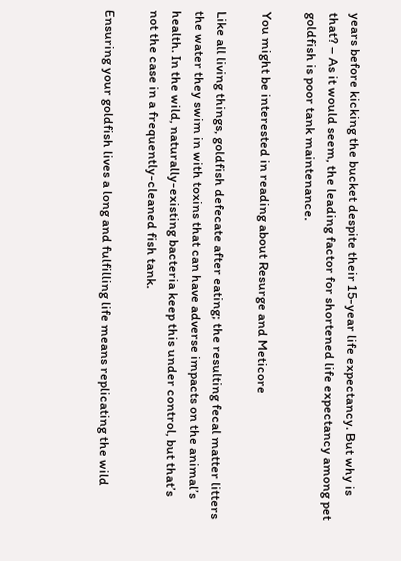years before kicking the bucket despite their 15-year life expectancy. But why is that? – As it would seem, the leading factor for shortened life expectancy among pet goldfish is poor tank maintenance.

You might be interested in reading about Resurge and Meticore

Like all living things, goldfish defecate after eating; the resulting fecal matter litters the water they swim in with toxins that can have adverse impacts on the animal’s health. In the wild, naturally-existing bacteria keep this under control, but that’s not the case in a frequently-cleaned fish tank.

Ensuring your goldfish lives a long and fulfilling life means replicating the wild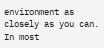environment as closely as you can. In most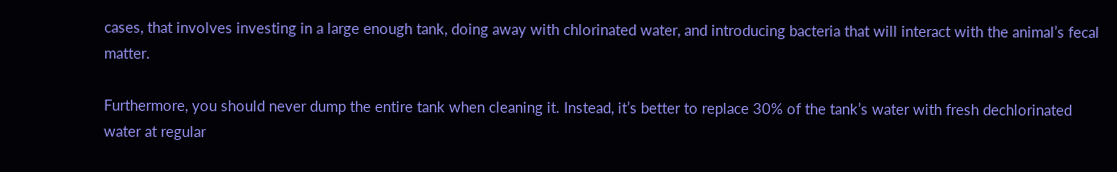cases, that involves investing in a large enough tank, doing away with chlorinated water, and introducing bacteria that will interact with the animal’s fecal matter.

Furthermore, you should never dump the entire tank when cleaning it. Instead, it’s better to replace 30% of the tank’s water with fresh dechlorinated water at regular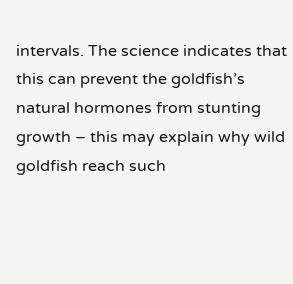intervals. The science indicates that this can prevent the goldfish’s natural hormones from stunting growth – this may explain why wild goldfish reach such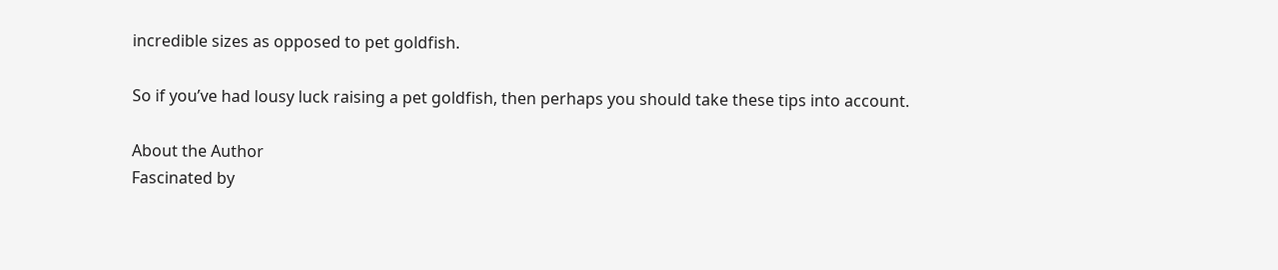incredible sizes as opposed to pet goldfish.

So if you’ve had lousy luck raising a pet goldfish, then perhaps you should take these tips into account.

About the Author
Fascinated by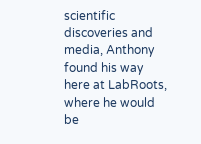scientific discoveries and media, Anthony found his way here at LabRoots, where he would be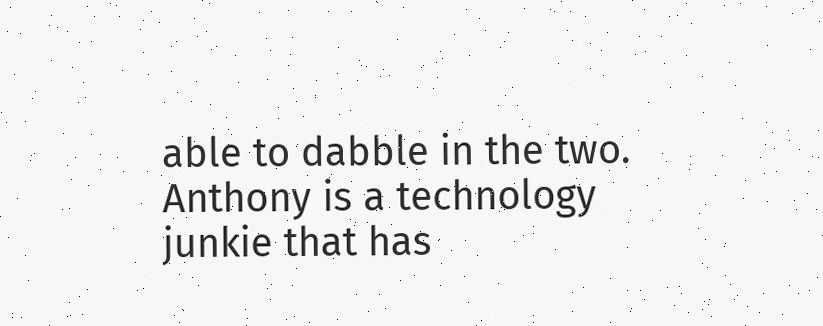able to dabble in the two. Anthony is a technology junkie that has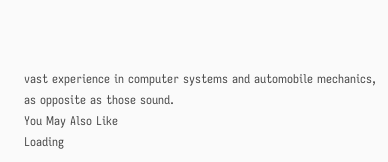vast experience in computer systems and automobile mechanics, as opposite as those sound.
You May Also Like
Loading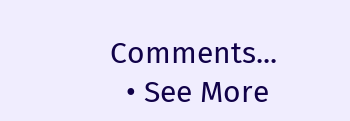Comments...
  • See More